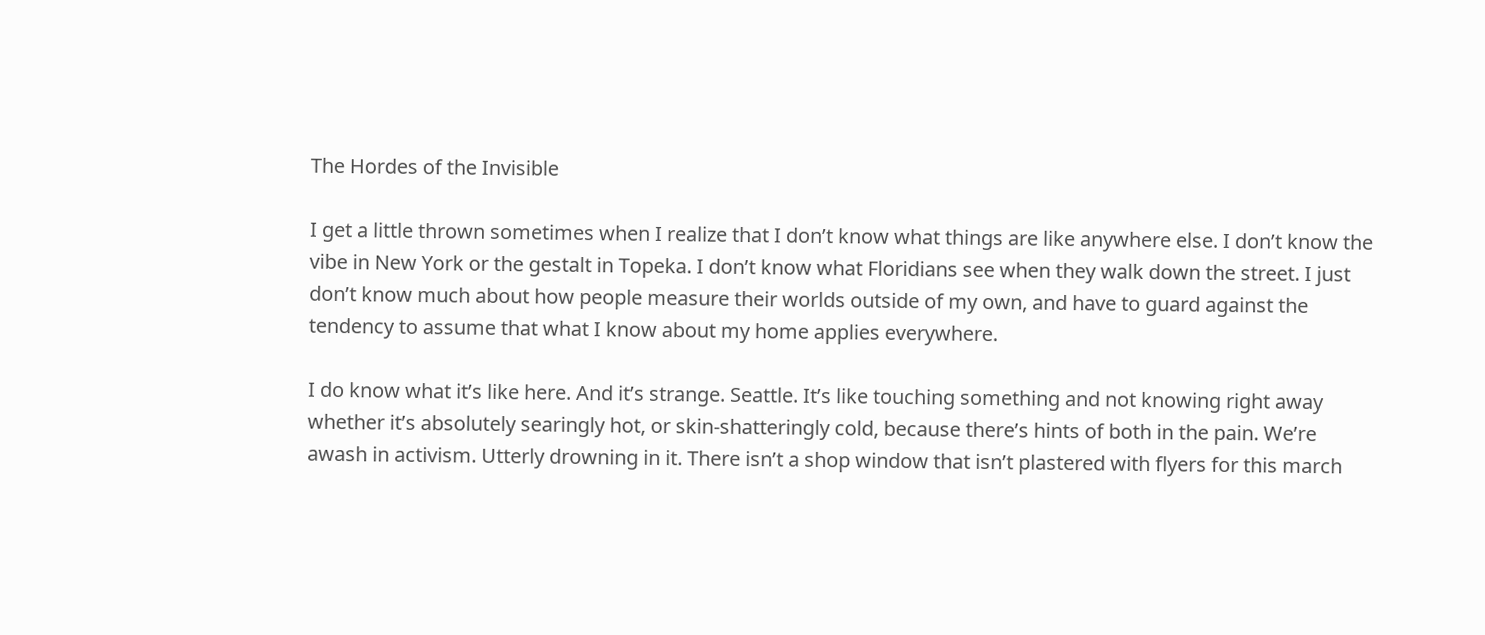The Hordes of the Invisible

I get a little thrown sometimes when I realize that I don’t know what things are like anywhere else. I don’t know the vibe in New York or the gestalt in Topeka. I don’t know what Floridians see when they walk down the street. I just don’t know much about how people measure their worlds outside of my own, and have to guard against the tendency to assume that what I know about my home applies everywhere.

I do know what it’s like here. And it’s strange. Seattle. It’s like touching something and not knowing right away whether it’s absolutely searingly hot, or skin-shatteringly cold, because there’s hints of both in the pain. We’re awash in activism. Utterly drowning in it. There isn’t a shop window that isn’t plastered with flyers for this march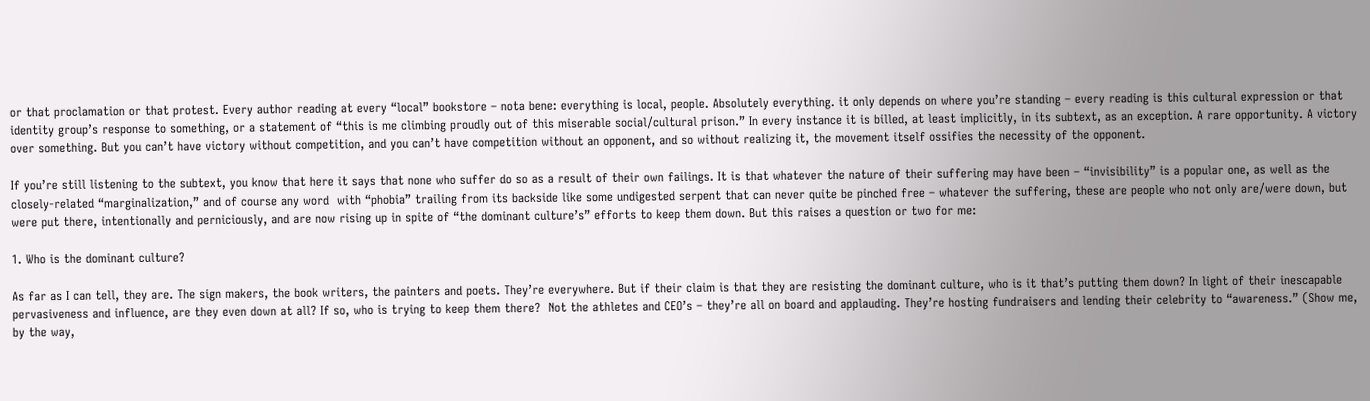or that proclamation or that protest. Every author reading at every “local” bookstore – nota bene: everything is local, people. Absolutely everything. it only depends on where you’re standing – every reading is this cultural expression or that identity group’s response to something, or a statement of “this is me climbing proudly out of this miserable social/cultural prison.” In every instance it is billed, at least implicitly, in its subtext, as an exception. A rare opportunity. A victory over something. But you can’t have victory without competition, and you can’t have competition without an opponent, and so without realizing it, the movement itself ossifies the necessity of the opponent.

If you’re still listening to the subtext, you know that here it says that none who suffer do so as a result of their own failings. It is that whatever the nature of their suffering may have been – “invisibility” is a popular one, as well as the closely-related “marginalization,” and of course any word  with “phobia” trailing from its backside like some undigested serpent that can never quite be pinched free – whatever the suffering, these are people who not only are/were down, but were put there, intentionally and perniciously, and are now rising up in spite of “the dominant culture’s” efforts to keep them down. But this raises a question or two for me:

1. Who is the dominant culture?

As far as I can tell, they are. The sign makers, the book writers, the painters and poets. They’re everywhere. But if their claim is that they are resisting the dominant culture, who is it that’s putting them down? In light of their inescapable pervasiveness and influence, are they even down at all? If so, who is trying to keep them there?  Not the athletes and CEO’s – they’re all on board and applauding. They’re hosting fundraisers and lending their celebrity to “awareness.” (Show me, by the way,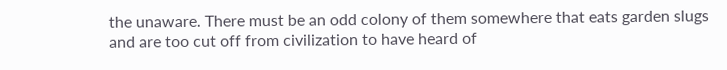the unaware. There must be an odd colony of them somewhere that eats garden slugs and are too cut off from civilization to have heard of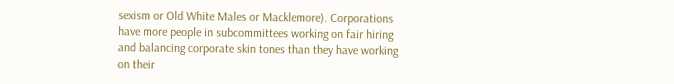sexism or Old White Males or Macklemore). Corporations have more people in subcommittees working on fair hiring and balancing corporate skin tones than they have working on their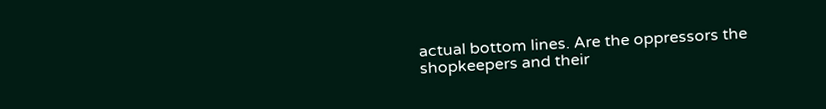actual bottom lines. Are the oppressors the shopkeepers and their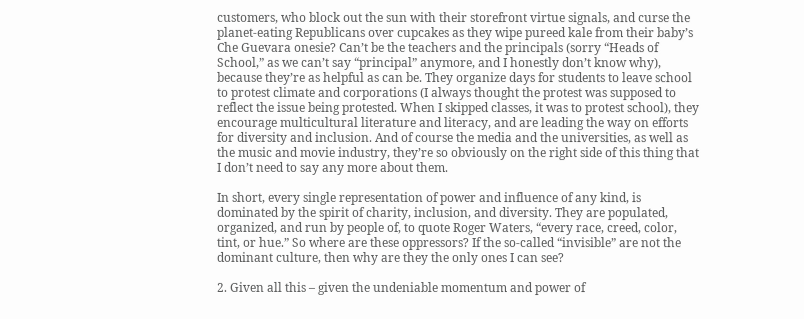customers, who block out the sun with their storefront virtue signals, and curse the planet-eating Republicans over cupcakes as they wipe pureed kale from their baby’s Che Guevara onesie? Can’t be the teachers and the principals (sorry “Heads of School,” as we can’t say “principal” anymore, and I honestly don’t know why), because they’re as helpful as can be. They organize days for students to leave school to protest climate and corporations (I always thought the protest was supposed to reflect the issue being protested. When I skipped classes, it was to protest school), they encourage multicultural literature and literacy, and are leading the way on efforts for diversity and inclusion. And of course the media and the universities, as well as the music and movie industry, they’re so obviously on the right side of this thing that I don’t need to say any more about them.

In short, every single representation of power and influence of any kind, is dominated by the spirit of charity, inclusion, and diversity. They are populated, organized, and run by people of, to quote Roger Waters, “every race, creed, color, tint, or hue.” So where are these oppressors? If the so-called “invisible” are not the dominant culture, then why are they the only ones I can see?

2. Given all this – given the undeniable momentum and power of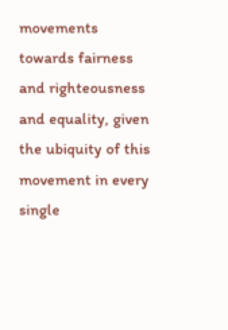movements towards fairness and righteousness and equality, given the ubiquity of this movement in every single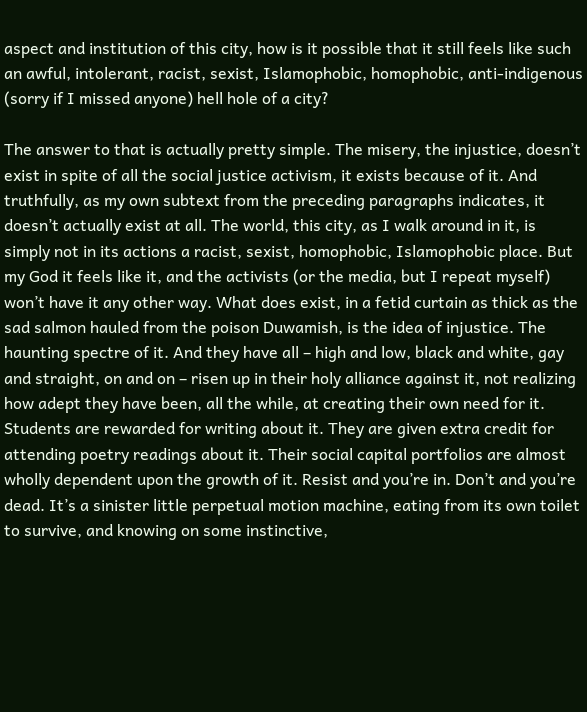aspect and institution of this city, how is it possible that it still feels like such an awful, intolerant, racist, sexist, Islamophobic, homophobic, anti-indigenous (sorry if I missed anyone) hell hole of a city?

The answer to that is actually pretty simple. The misery, the injustice, doesn’t exist in spite of all the social justice activism, it exists because of it. And truthfully, as my own subtext from the preceding paragraphs indicates, it doesn’t actually exist at all. The world, this city, as I walk around in it, is simply not in its actions a racist, sexist, homophobic, Islamophobic place. But my God it feels like it, and the activists (or the media, but I repeat myself) won’t have it any other way. What does exist, in a fetid curtain as thick as the sad salmon hauled from the poison Duwamish, is the idea of injustice. The haunting spectre of it. And they have all – high and low, black and white, gay and straight, on and on – risen up in their holy alliance against it, not realizing how adept they have been, all the while, at creating their own need for it. Students are rewarded for writing about it. They are given extra credit for attending poetry readings about it. Their social capital portfolios are almost wholly dependent upon the growth of it. Resist and you’re in. Don’t and you’re dead. It’s a sinister little perpetual motion machine, eating from its own toilet to survive, and knowing on some instinctive,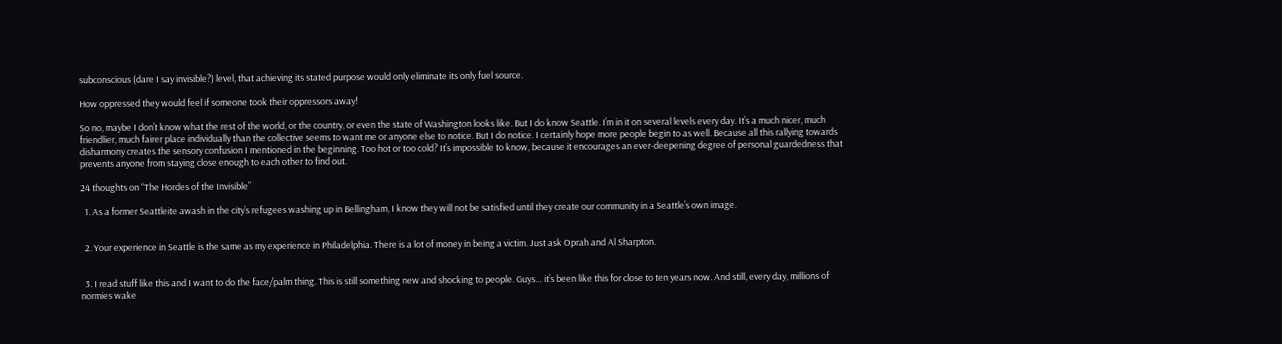subconscious (dare I say invisible?) level, that achieving its stated purpose would only eliminate its only fuel source.

How oppressed they would feel if someone took their oppressors away!

So no, maybe I don’t know what the rest of the world, or the country, or even the state of Washington looks like. But I do know Seattle. I’m in it on several levels every day. It’s a much nicer, much friendlier, much fairer place individually than the collective seems to want me or anyone else to notice. But I do notice. I certainly hope more people begin to as well. Because all this rallying towards disharmony creates the sensory confusion I mentioned in the beginning. Too hot or too cold? It’s impossible to know, because it encourages an ever-deepening degree of personal guardedness that prevents anyone from staying close enough to each other to find out.

24 thoughts on “The Hordes of the Invisible”

  1. As a former Seattleite awash in the city’s refugees washing up in Bellingham, I know they will not be satisfied until they create our community in a Seattle’s own image.


  2. Your experience in Seattle is the same as my experience in Philadelphia. There is a lot of money in being a victim. Just ask Oprah and Al Sharpton.


  3. I read stuff like this and I want to do the face/palm thing. This is still something new and shocking to people. Guys… it’s been like this for close to ten years now. And still, every day, millions of normies wake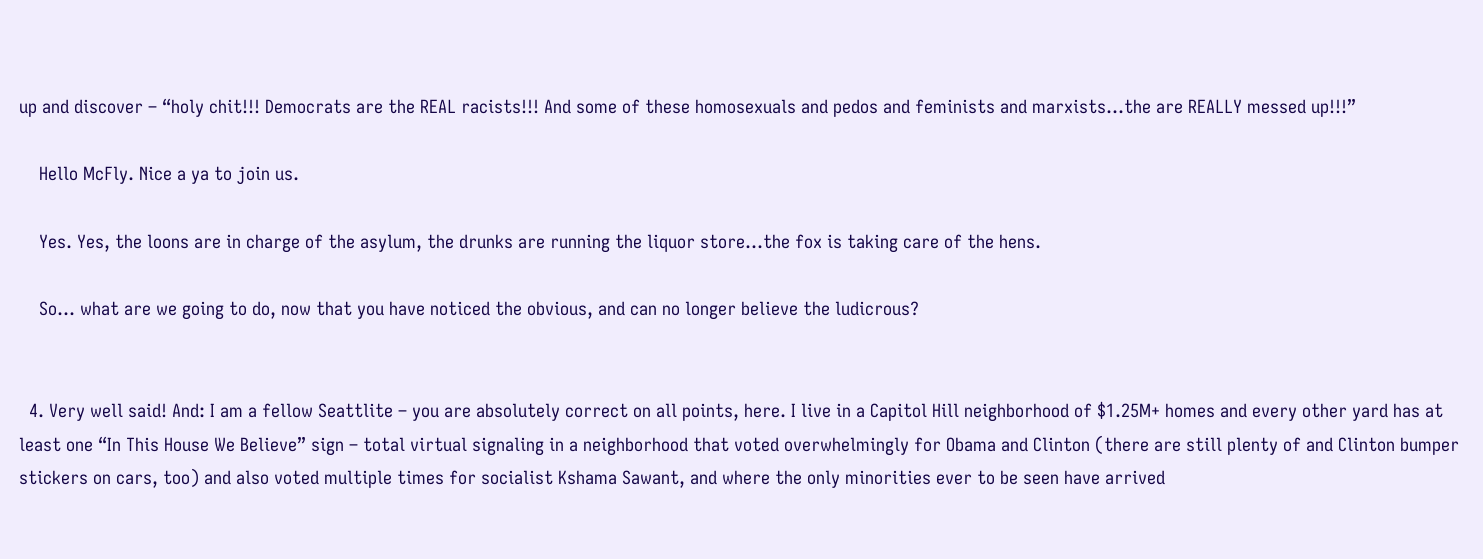up and discover – “holy chit!!! Democrats are the REAL racists!!! And some of these homosexuals and pedos and feminists and marxists…the are REALLY messed up!!!”

    Hello McFly. Nice a ya to join us.

    Yes. Yes, the loons are in charge of the asylum, the drunks are running the liquor store…the fox is taking care of the hens.

    So… what are we going to do, now that you have noticed the obvious, and can no longer believe the ludicrous?


  4. Very well said! And: I am a fellow Seattlite – you are absolutely correct on all points, here. I live in a Capitol Hill neighborhood of $1.25M+ homes and every other yard has at least one “In This House We Believe” sign – total virtual signaling in a neighborhood that voted overwhelmingly for Obama and Clinton (there are still plenty of and Clinton bumper stickers on cars, too) and also voted multiple times for socialist Kshama Sawant, and where the only minorities ever to be seen have arrived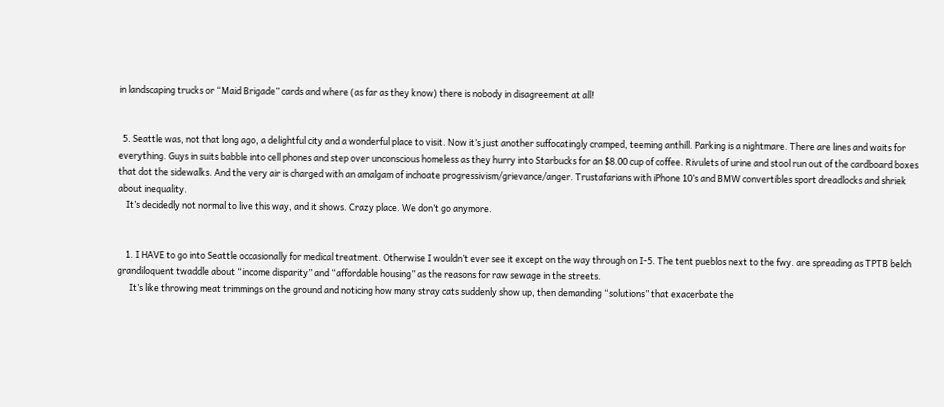in landscaping trucks or “Maid Brigade” cards and where (as far as they know) there is nobody in disagreement at all!


  5. Seattle was, not that long ago, a delightful city and a wonderful place to visit. Now it’s just another suffocatingly cramped, teeming anthill. Parking is a nightmare. There are lines and waits for everything. Guys in suits babble into cell phones and step over unconscious homeless as they hurry into Starbucks for an $8.00 cup of coffee. Rivulets of urine and stool run out of the cardboard boxes that dot the sidewalks. And the very air is charged with an amalgam of inchoate progressivism/grievance/anger. Trustafarians with iPhone 10’s and BMW convertibles sport dreadlocks and shriek about inequality.
    It’s decidedly not normal to live this way, and it shows. Crazy place. We don’t go anymore.


    1. I HAVE to go into Seattle occasionally for medical treatment. Otherwise I wouldn’t ever see it except on the way through on I-5. The tent pueblos next to the fwy. are spreading as TPTB belch grandiloquent twaddle about “income disparity” and “affordable housing” as the reasons for raw sewage in the streets.
      It’s like throwing meat trimmings on the ground and noticing how many stray cats suddenly show up, then demanding “solutions” that exacerbate the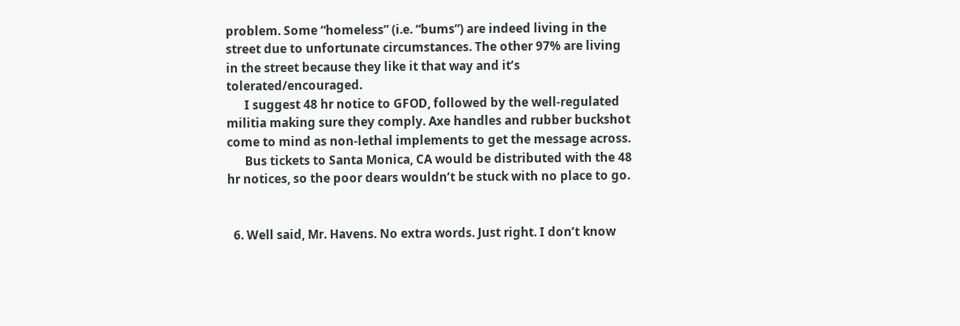problem. Some “homeless” (i.e. “bums”) are indeed living in the street due to unfortunate circumstances. The other 97% are living in the street because they like it that way and it’s tolerated/encouraged.
      I suggest 48 hr notice to GFOD, followed by the well-regulated militia making sure they comply. Axe handles and rubber buckshot come to mind as non-lethal implements to get the message across.
      Bus tickets to Santa Monica, CA would be distributed with the 48 hr notices, so the poor dears wouldn’t be stuck with no place to go.


  6. Well said, Mr. Havens. No extra words. Just right. I don’t know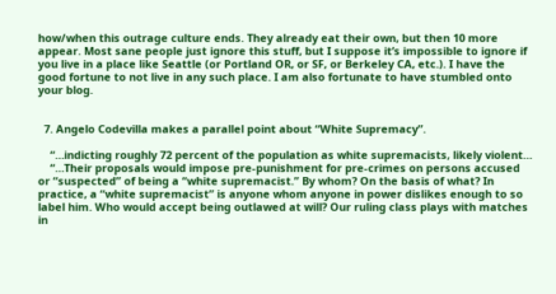how/when this outrage culture ends. They already eat their own, but then 10 more appear. Most sane people just ignore this stuff, but I suppose it’s impossible to ignore if you live in a place like Seattle (or Portland OR, or SF, or Berkeley CA, etc.). I have the good fortune to not live in any such place. I am also fortunate to have stumbled onto your blog.


  7. Angelo Codevilla makes a parallel point about “White Supremacy”.

    “…indicting roughly 72 percent of the population as white supremacists, likely violent…
    “…Their proposals would impose pre-punishment for pre-crimes on persons accused or “suspected” of being a “white supremacist.” By whom? On the basis of what? In practice, a “white supremacist” is anyone whom anyone in power dislikes enough to so label him. Who would accept being outlawed at will? Our ruling class plays with matches in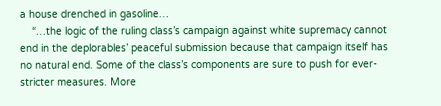a house drenched in gasoline…
    “…the logic of the ruling class’s campaign against white supremacy cannot end in the deplorables’ peaceful submission because that campaign itself has no natural end. Some of the class’s components are sure to push for ever-stricter measures. More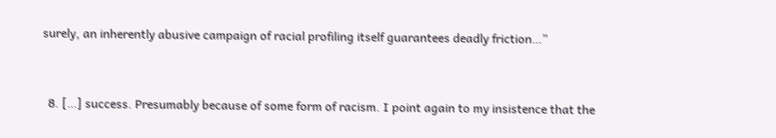surely, an inherently abusive campaign of racial profiling itself guarantees deadly friction…”


  8. […] success. Presumably because of some form of racism. I point again to my insistence that the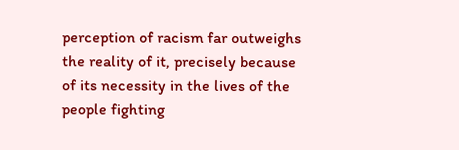perception of racism far outweighs the reality of it, precisely because of its necessity in the lives of the people fighting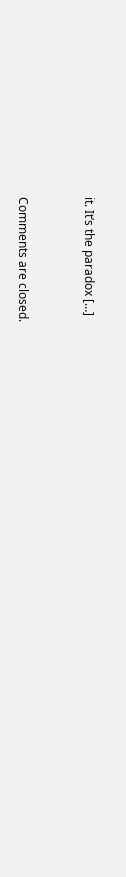it. It’s the paradox […]


Comments are closed.